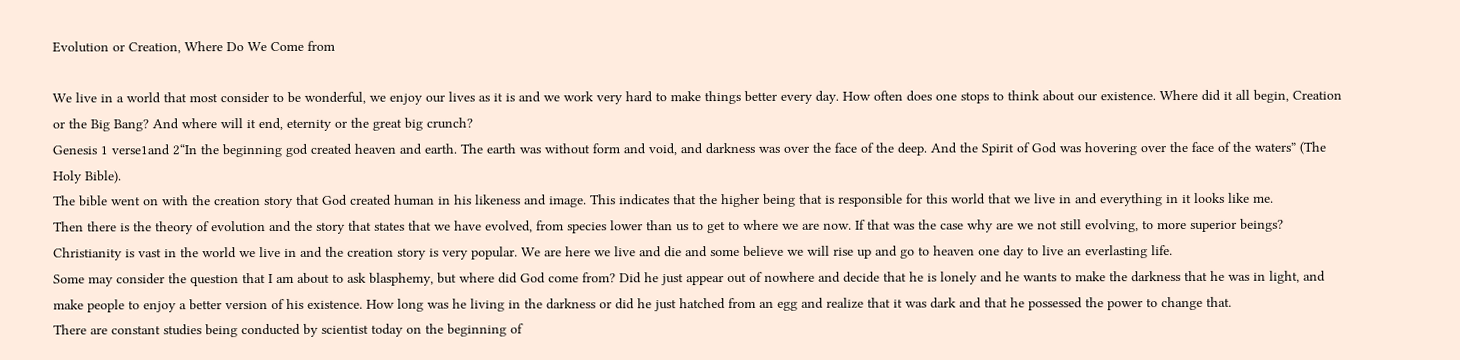Evolution or Creation, Where Do We Come from

We live in a world that most consider to be wonderful, we enjoy our lives as it is and we work very hard to make things better every day. How often does one stops to think about our existence. Where did it all begin, Creation or the Big Bang? And where will it end, eternity or the great big crunch?
Genesis 1 verse1and 2“In the beginning god created heaven and earth. The earth was without form and void, and darkness was over the face of the deep. And the Spirit of God was hovering over the face of the waters” (The Holy Bible).
The bible went on with the creation story that God created human in his likeness and image. This indicates that the higher being that is responsible for this world that we live in and everything in it looks like me.
Then there is the theory of evolution and the story that states that we have evolved, from species lower than us to get to where we are now. If that was the case why are we not still evolving, to more superior beings?
Christianity is vast in the world we live in and the creation story is very popular. We are here we live and die and some believe we will rise up and go to heaven one day to live an everlasting life.
Some may consider the question that I am about to ask blasphemy, but where did God come from? Did he just appear out of nowhere and decide that he is lonely and he wants to make the darkness that he was in light, and make people to enjoy a better version of his existence. How long was he living in the darkness or did he just hatched from an egg and realize that it was dark and that he possessed the power to change that.
There are constant studies being conducted by scientist today on the beginning of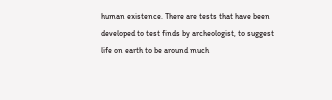human existence. There are tests that have been developed to test finds by archeologist, to suggest life on earth to be around much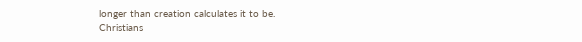longer than creation calculates it to be.
Christians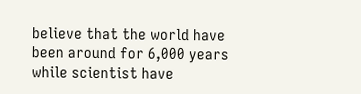believe that the world have been around for 6,000 years while scientist have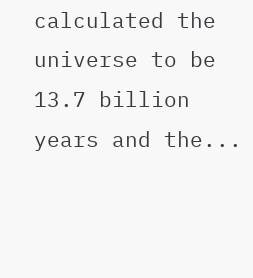calculated the universe to be 13.7 billion years and the...